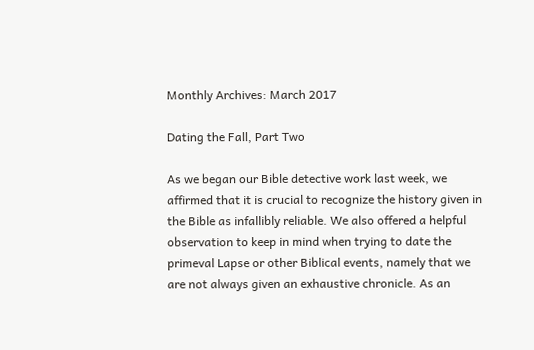Monthly Archives: March 2017

Dating the Fall, Part Two

As we began our Bible detective work last week, we affirmed that it is crucial to recognize the history given in the Bible as infallibly reliable. We also offered a helpful observation to keep in mind when trying to date the primeval Lapse or other Biblical events, namely that we are not always given an exhaustive chronicle. As an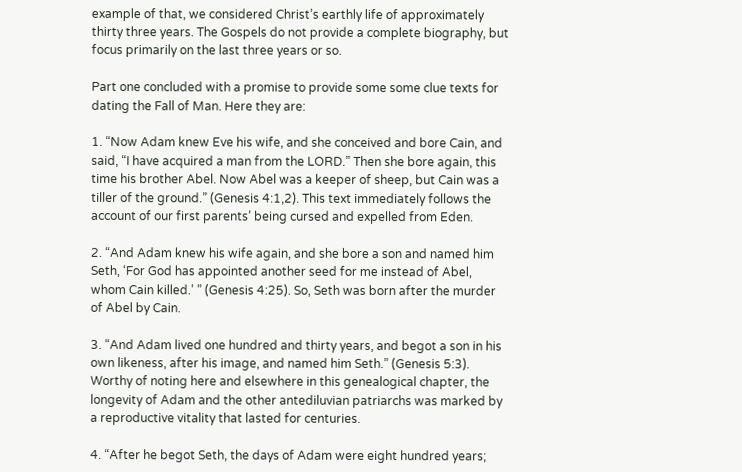example of that, we considered Christ’s earthly life of approximately thirty three years. The Gospels do not provide a complete biography, but focus primarily on the last three years or so.

Part one concluded with a promise to provide some some clue texts for dating the Fall of Man. Here they are:

1. “Now Adam knew Eve his wife, and she conceived and bore Cain, and said, “I have acquired a man from the LORD.” Then she bore again, this time his brother Abel. Now Abel was a keeper of sheep, but Cain was a tiller of the ground.” (Genesis 4:1,2). This text immediately follows the account of our first parents’ being cursed and expelled from Eden.

2. “And Adam knew his wife again, and she bore a son and named him Seth, ‘For God has appointed another seed for me instead of Abel, whom Cain killed.’ ” (Genesis 4:25). So, Seth was born after the murder of Abel by Cain.

3. “And Adam lived one hundred and thirty years, and begot a son in his own likeness, after his image, and named him Seth.” (Genesis 5:3). Worthy of noting here and elsewhere in this genealogical chapter, the longevity of Adam and the other antediluvian patriarchs was marked by a reproductive vitality that lasted for centuries.

4. “After he begot Seth, the days of Adam were eight hundred years;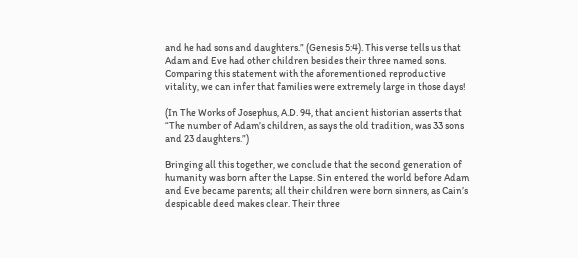and he had sons and daughters.” (Genesis 5:4). This verse tells us that Adam and Eve had other children besides their three named sons. Comparing this statement with the aforementioned reproductive vitality, we can infer that families were extremely large in those days!

(In The Works of Josephus, A.D. 94, that ancient historian asserts that “The number of Adam’s children, as says the old tradition, was 33 sons and 23 daughters.”)

Bringing all this together, we conclude that the second generation of humanity was born after the Lapse. Sin entered the world before Adam and Eve became parents; all their children were born sinners, as Cain’s despicable deed makes clear. Their three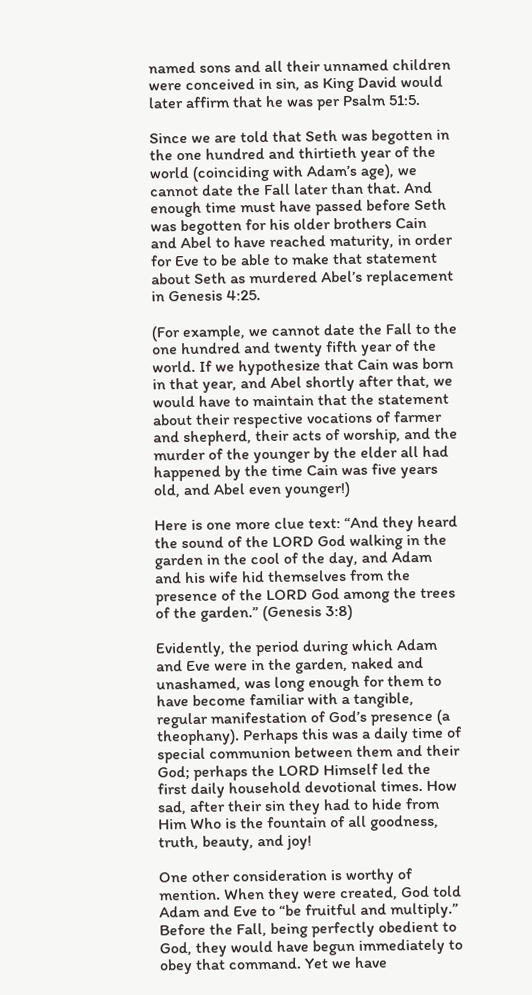named sons and all their unnamed children were conceived in sin, as King David would later affirm that he was per Psalm 51:5.

Since we are told that Seth was begotten in the one hundred and thirtieth year of the world (coinciding with Adam’s age), we cannot date the Fall later than that. And enough time must have passed before Seth was begotten for his older brothers Cain and Abel to have reached maturity, in order for Eve to be able to make that statement about Seth as murdered Abel’s replacement in Genesis 4:25.

(For example, we cannot date the Fall to the one hundred and twenty fifth year of the world. If we hypothesize that Cain was born in that year, and Abel shortly after that, we would have to maintain that the statement about their respective vocations of farmer and shepherd, their acts of worship, and the murder of the younger by the elder all had happened by the time Cain was five years old, and Abel even younger!)

Here is one more clue text: “And they heard the sound of the LORD God walking in the garden in the cool of the day, and Adam and his wife hid themselves from the presence of the LORD God among the trees of the garden.” (Genesis 3:8)

Evidently, the period during which Adam and Eve were in the garden, naked and unashamed, was long enough for them to have become familiar with a tangible, regular manifestation of God’s presence (a theophany). Perhaps this was a daily time of special communion between them and their God; perhaps the LORD Himself led the first daily household devotional times. How sad, after their sin they had to hide from Him Who is the fountain of all goodness, truth, beauty, and joy!

One other consideration is worthy of mention. When they were created, God told Adam and Eve to “be fruitful and multiply.” Before the Fall, being perfectly obedient to God, they would have begun immediately to obey that command. Yet we have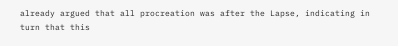already argued that all procreation was after the Lapse, indicating in turn that this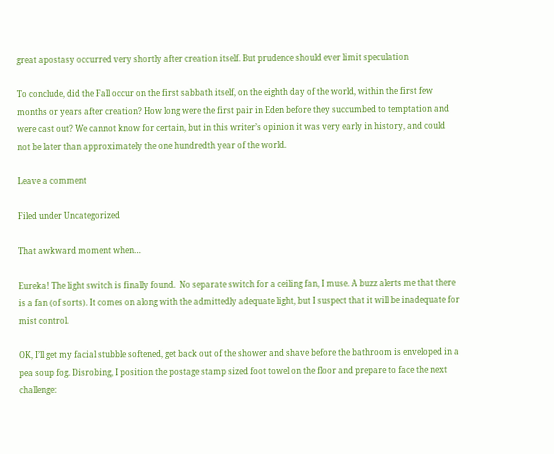great apostasy occurred very shortly after creation itself. But prudence should ever limit speculation

To conclude, did the Fall occur on the first sabbath itself, on the eighth day of the world, within the first few months or years after creation? How long were the first pair in Eden before they succumbed to temptation and were cast out? We cannot know for certain, but in this writer’s opinion it was very early in history, and could not be later than approximately the one hundredth year of the world.

Leave a comment

Filed under Uncategorized

That awkward moment when…

Eureka! The light switch is finally found.  No separate switch for a ceiling fan, I muse. A buzz alerts me that there is a fan (of sorts). It comes on along with the admittedly adequate light, but I suspect that it will be inadequate for mist control.

OK, I’ll get my facial stubble softened, get back out of the shower and shave before the bathroom is enveloped in a pea soup fog. Disrobing, I position the postage stamp sized foot towel on the floor and prepare to face the next challenge: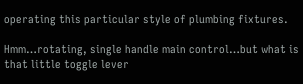operating this particular style of plumbing fixtures.

Hmm…rotating, single handle main control…but what is that little toggle lever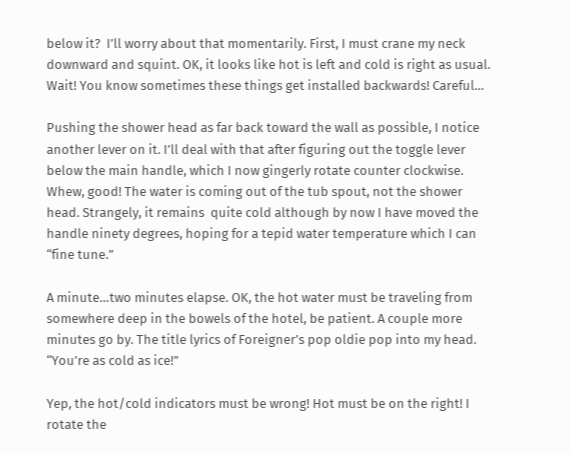below it?  I’ll worry about that momentarily. First, I must crane my neck downward and squint. OK, it looks like hot is left and cold is right as usual. Wait! You know sometimes these things get installed backwards! Careful…

Pushing the shower head as far back toward the wall as possible, I notice another lever on it. I’ll deal with that after figuring out the toggle lever below the main handle, which I now gingerly rotate counter clockwise. Whew, good! The water is coming out of the tub spout, not the shower head. Strangely, it remains  quite cold although by now I have moved the handle ninety degrees, hoping for a tepid water temperature which I can “fine tune.”

A minute…two minutes elapse. OK, the hot water must be traveling from somewhere deep in the bowels of the hotel, be patient. A couple more minutes go by. The title lyrics of Foreigner’s pop oldie pop into my head. “You’re as cold as ice!”

Yep, the hot/cold indicators must be wrong! Hot must be on the right! I rotate the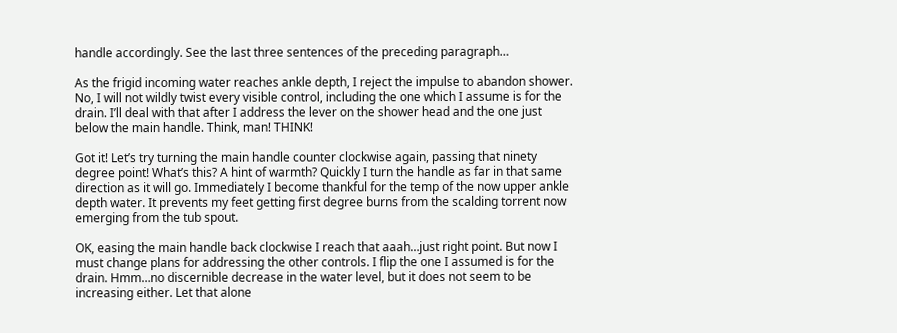handle accordingly. See the last three sentences of the preceding paragraph…

As the frigid incoming water reaches ankle depth, I reject the impulse to abandon shower. No, I will not wildly twist every visible control, including the one which I assume is for the drain. I’ll deal with that after I address the lever on the shower head and the one just below the main handle. Think, man! THINK!

Got it! Let’s try turning the main handle counter clockwise again, passing that ninety degree point! What’s this? A hint of warmth? Quickly I turn the handle as far in that same direction as it will go. Immediately I become thankful for the temp of the now upper ankle depth water. It prevents my feet getting first degree burns from the scalding torrent now emerging from the tub spout.

OK, easing the main handle back clockwise I reach that aaah…just right point. But now I must change plans for addressing the other controls. I flip the one I assumed is for the drain. Hmm…no discernible decrease in the water level, but it does not seem to be increasing either. Let that alone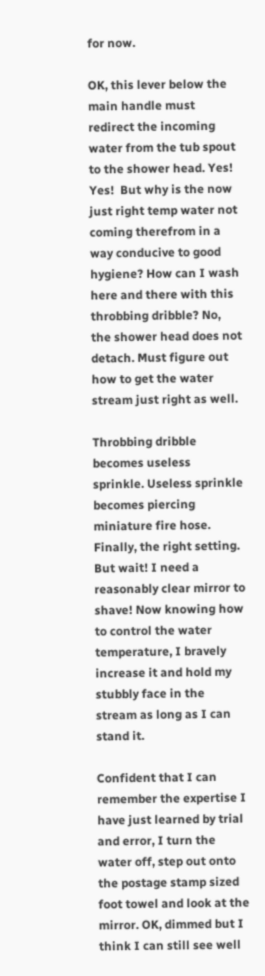for now.

OK, this lever below the main handle must redirect the incoming water from the tub spout to the shower head. Yes! Yes!  But why is the now just right temp water not coming therefrom in a way conducive to good hygiene? How can I wash here and there with this throbbing dribble? No, the shower head does not detach. Must figure out how to get the water stream just right as well.

Throbbing dribble becomes useless sprinkle. Useless sprinkle becomes piercing miniature fire hose. Finally, the right setting. But wait! I need a reasonably clear mirror to shave! Now knowing how to control the water temperature, I bravely increase it and hold my stubbly face in the stream as long as I can stand it.

Confident that I can remember the expertise I have just learned by trial and error, I turn the water off, step out onto the postage stamp sized foot towel and look at the mirror. OK, dimmed but I think I can still see well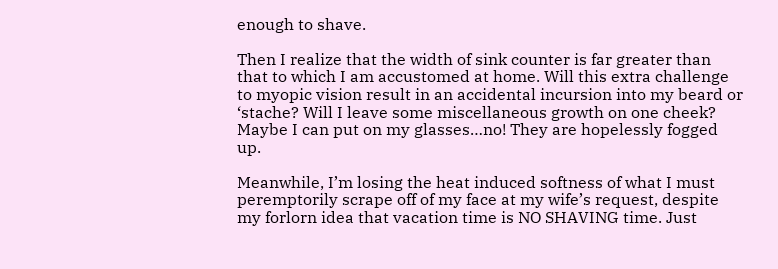enough to shave.

Then I realize that the width of sink counter is far greater than that to which I am accustomed at home. Will this extra challenge to myopic vision result in an accidental incursion into my beard or ‘stache? Will I leave some miscellaneous growth on one cheek? Maybe I can put on my glasses…no! They are hopelessly fogged up.

Meanwhile, I’m losing the heat induced softness of what I must peremptorily scrape off of my face at my wife’s request, despite my forlorn idea that vacation time is NO SHAVING time. Just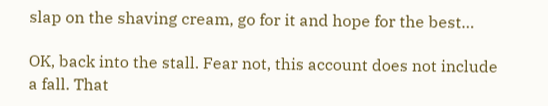slap on the shaving cream, go for it and hope for the best…

OK, back into the stall. Fear not, this account does not include a fall. That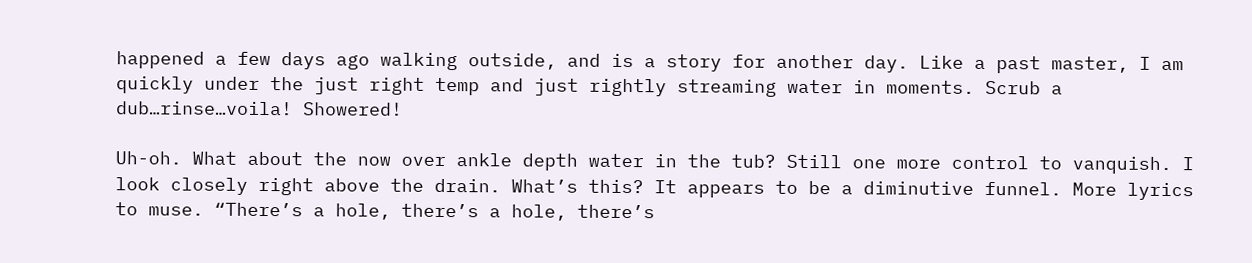happened a few days ago walking outside, and is a story for another day. Like a past master, I am quickly under the just right temp and just rightly streaming water in moments. Scrub a dub…rinse…voila! Showered!

Uh-oh. What about the now over ankle depth water in the tub? Still one more control to vanquish. I look closely right above the drain. What’s this? It appears to be a diminutive funnel. More lyrics to muse. “There’s a hole, there’s a hole, there’s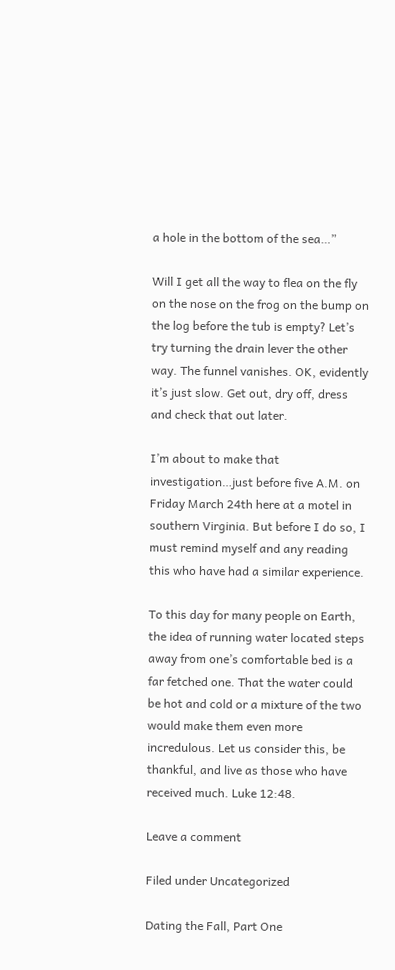a hole in the bottom of the sea…”

Will I get all the way to flea on the fly on the nose on the frog on the bump on the log before the tub is empty? Let’s try turning the drain lever the other way. The funnel vanishes. OK, evidently it’s just slow. Get out, dry off, dress and check that out later.

I’m about to make that investigation…just before five A.M. on Friday March 24th here at a motel in southern Virginia. But before I do so, I must remind myself and any reading this who have had a similar experience.

To this day for many people on Earth, the idea of running water located steps away from one’s comfortable bed is a far fetched one. That the water could be hot and cold or a mixture of the two would make them even more incredulous. Let us consider this, be thankful, and live as those who have received much. Luke 12:48.

Leave a comment

Filed under Uncategorized

Dating the Fall, Part One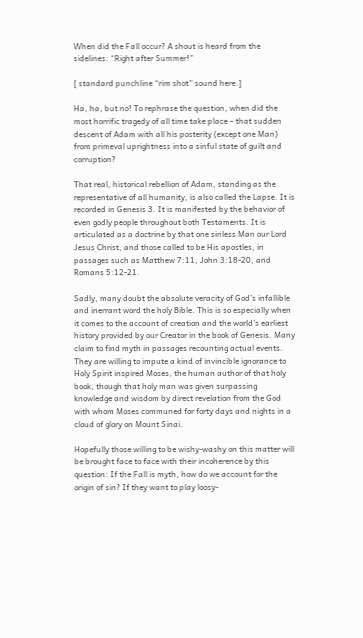When did the Fall occur? A shout is heard from the sidelines: “Right after Summer!”

[ standard punchline “rim shot” sound here.]

Ha, ha, but no! To rephrase the question, when did the most horrific tragedy of all time take place – that sudden descent of Adam with all his posterity (except one Man) from primeval uprightness into a sinful state of guilt and corruption?

That real, historical rebellion of Adam, standing as the representative of all humanity, is also called the Lapse. It is recorded in Genesis 3. It is manifested by the behavior of even godly people throughout both Testaments. It is articulated as a doctrine by that one sinless Man our Lord Jesus Christ, and those called to be His apostles, in passages such as Matthew 7:11, John 3:18-20, and Romans 5:12-21.

Sadly, many doubt the absolute veracity of God’s infallible and inerrant word the holy Bible. This is so especially when it comes to the account of creation and the world’s earliest history provided by our Creator in the book of Genesis. Many claim to find myth in passages recounting actual events. They are willing to impute a kind of invincible ignorance to Holy Spirit inspired Moses, the human author of that holy book, though that holy man was given surpassing knowledge and wisdom by direct revelation from the God with whom Moses communed for forty days and nights in a cloud of glory on Mount Sinai.

Hopefully those willing to be wishy-washy on this matter will be brought face to face with their incoherence by this question: If the Fall is myth, how do we account for the origin of sin? If they want to play loosy-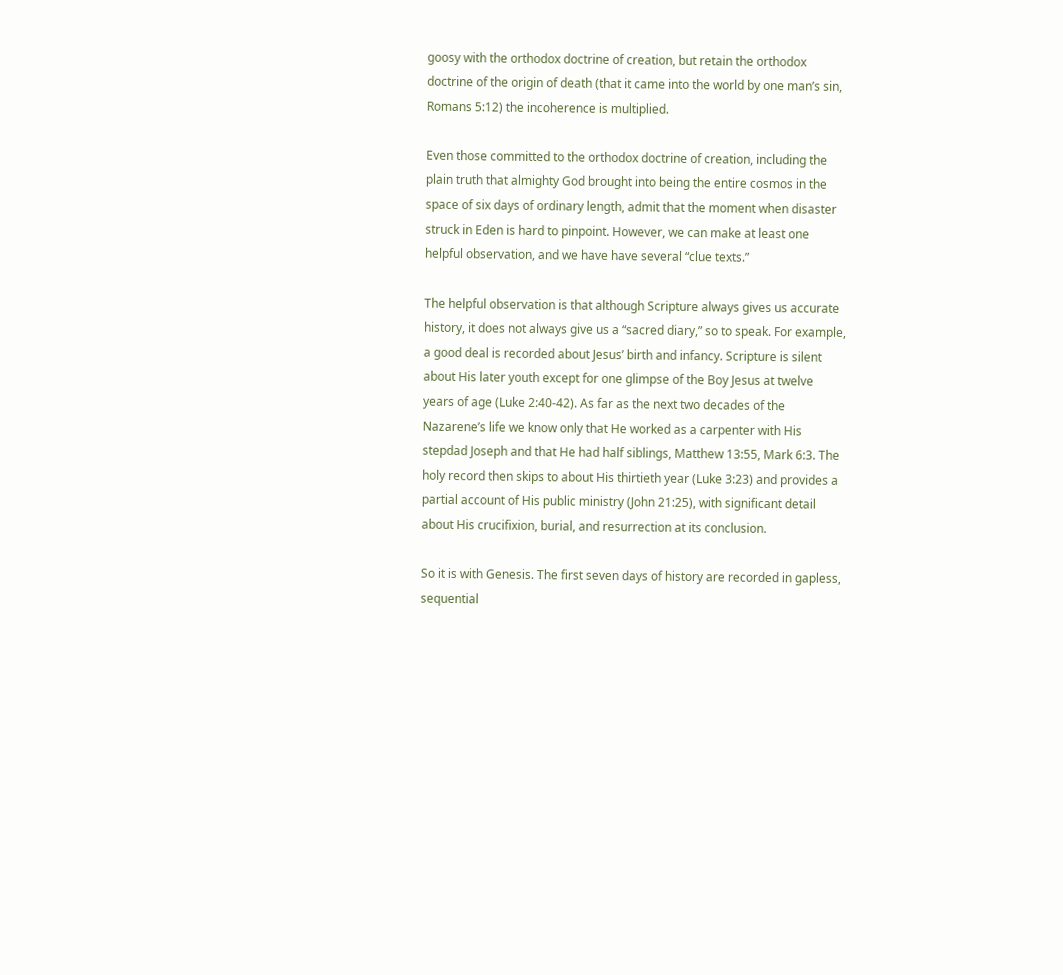goosy with the orthodox doctrine of creation, but retain the orthodox doctrine of the origin of death (that it came into the world by one man’s sin, Romans 5:12) the incoherence is multiplied.

Even those committed to the orthodox doctrine of creation, including the plain truth that almighty God brought into being the entire cosmos in the space of six days of ordinary length, admit that the moment when disaster struck in Eden is hard to pinpoint. However, we can make at least one helpful observation, and we have have several “clue texts.”

The helpful observation is that although Scripture always gives us accurate history, it does not always give us a “sacred diary,” so to speak. For example, a good deal is recorded about Jesus’ birth and infancy. Scripture is silent about His later youth except for one glimpse of the Boy Jesus at twelve years of age (Luke 2:40-42). As far as the next two decades of the Nazarene’s life we know only that He worked as a carpenter with His stepdad Joseph and that He had half siblings, Matthew 13:55, Mark 6:3. The holy record then skips to about His thirtieth year (Luke 3:23) and provides a partial account of His public ministry (John 21:25), with significant detail about His crucifixion, burial, and resurrection at its conclusion.

So it is with Genesis. The first seven days of history are recorded in gapless, sequential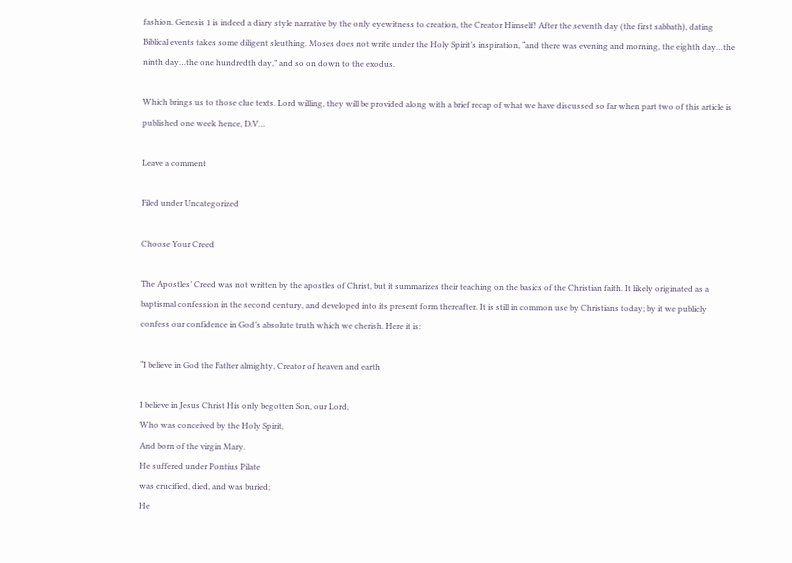fashion. Genesis 1 is indeed a diary style narrative by the only eyewitness to creation, the Creator Himself! After the seventh day (the first sabbath), dating Biblical events takes some diligent sleuthing. Moses does not write under the Holy Spirit’s inspiration, “and there was evening and morning, the eighth day…the ninth day…the one hundredth day,” and so on down to the exodus.

Which brings us to those clue texts. Lord willing, they will be provided along with a brief recap of what we have discussed so far when part two of this article is published one week hence, D.V…

Leave a comment

Filed under Uncategorized

Choose Your Creed

The Apostles’ Creed was not written by the apostles of Christ, but it summarizes their teaching on the basics of the Christian faith. It likely originated as a baptismal confession in the second century, and developed into its present form thereafter. It is still in common use by Christians today; by it we publicly confess our confidence in God’s absolute truth which we cherish. Here it is:

“I believe in God the Father almighty, Creator of heaven and earth

I believe in Jesus Christ His only begotten Son, our Lord,
Who was conceived by the Holy Spirit,
And born of the virgin Mary.
He suffered under Pontius Pilate
was crucified, died, and was buried;
He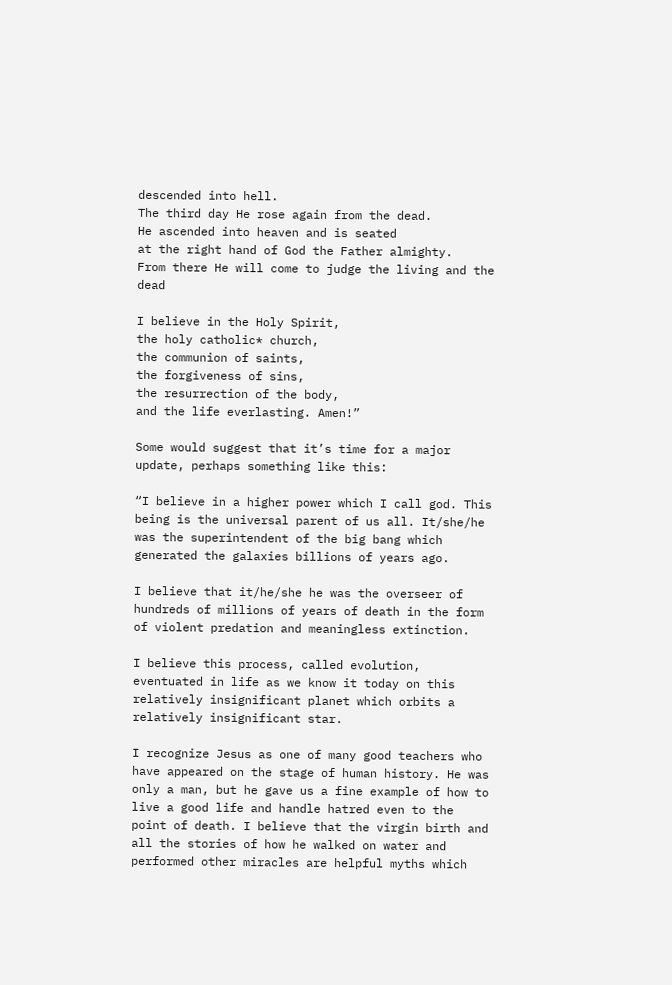descended into hell.
The third day He rose again from the dead.
He ascended into heaven and is seated
at the right hand of God the Father almighty.
From there He will come to judge the living and the dead

I believe in the Holy Spirit,
the holy catholic* church,
the communion of saints,
the forgiveness of sins,
the resurrection of the body,
and the life everlasting. Amen!”

Some would suggest that it’s time for a major update, perhaps something like this:

“I believe in a higher power which I call god. This being is the universal parent of us all. It/she/he was the superintendent of the big bang which generated the galaxies billions of years ago.

I believe that it/he/she he was the overseer of hundreds of millions of years of death in the form of violent predation and meaningless extinction.

I believe this process, called evolution, eventuated in life as we know it today on this relatively insignificant planet which orbits a relatively insignificant star.

I recognize Jesus as one of many good teachers who have appeared on the stage of human history. He was only a man, but he gave us a fine example of how to live a good life and handle hatred even to the point of death. I believe that the virgin birth and all the stories of how he walked on water and performed other miracles are helpful myths which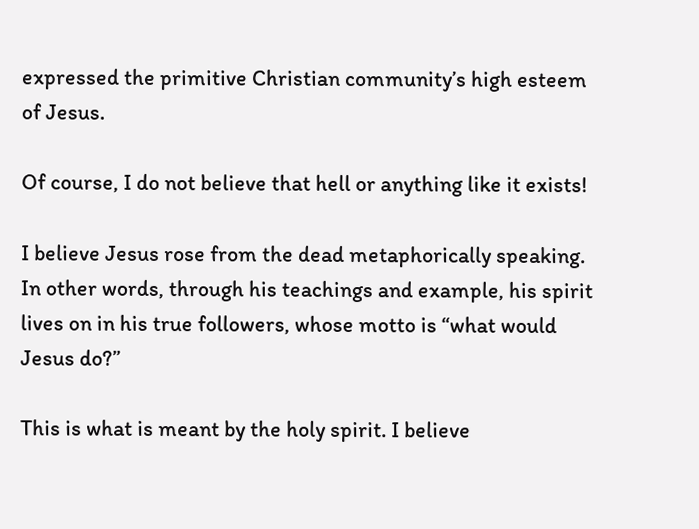expressed the primitive Christian community’s high esteem of Jesus.

Of course, I do not believe that hell or anything like it exists!

I believe Jesus rose from the dead metaphorically speaking. In other words, through his teachings and example, his spirit lives on in his true followers, whose motto is “what would Jesus do?”

This is what is meant by the holy spirit. I believe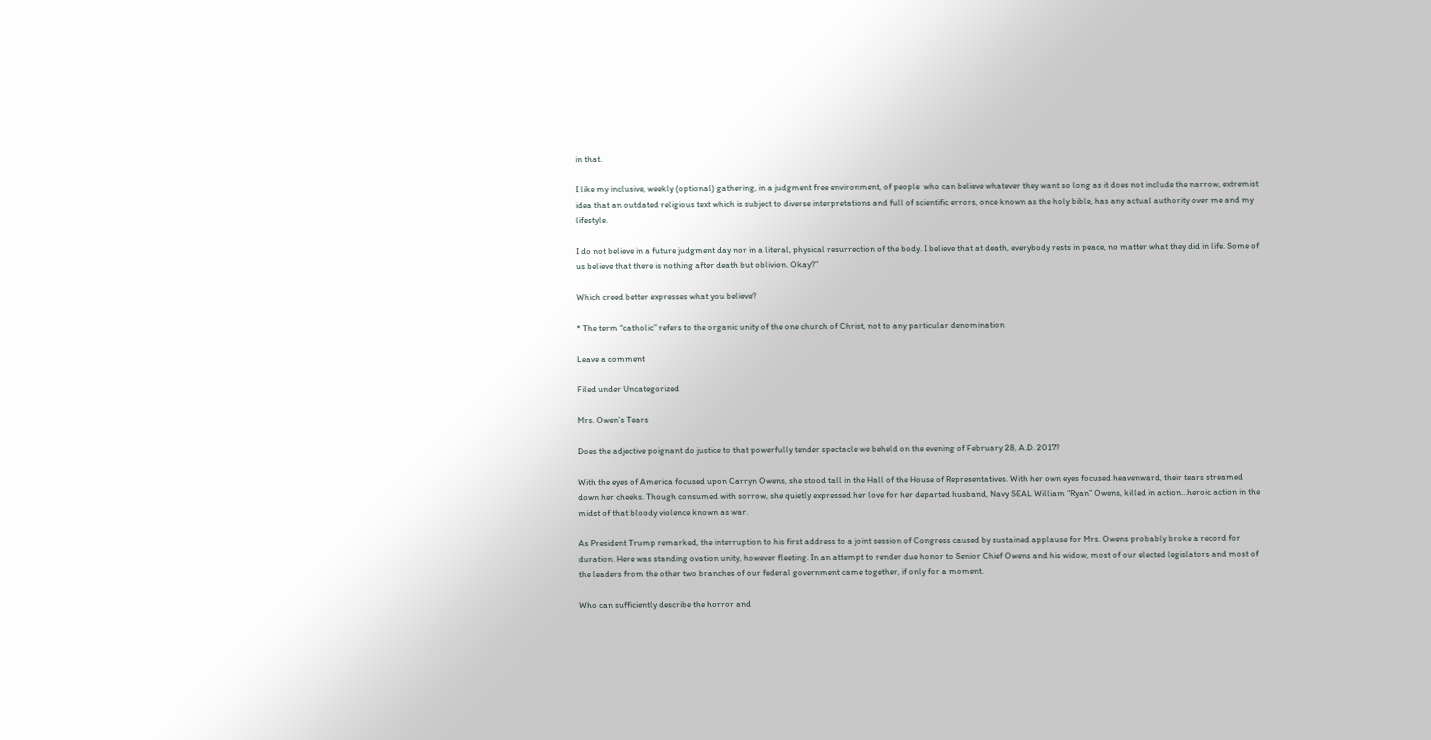in that.

I like my inclusive, weekly (optional) gathering, in a judgment free environment, of people  who can believe whatever they want so long as it does not include the narrow, extremist idea that an outdated religious text which is subject to diverse interpretations and full of scientific errors, once known as the holy bible, has any actual authority over me and my lifestyle.

I do not believe in a future judgment day nor in a literal, physical resurrection of the body. I believe that at death, everybody rests in peace, no matter what they did in life. Some of us believe that there is nothing after death but oblivion. Okay?”

Which creed better expresses what you believe?

* The term “catholic” refers to the organic unity of the one church of Christ, not to any particular denomination

Leave a comment

Filed under Uncategorized

Mrs. Owen’s Tears

Does the adjective poignant do justice to that powerfully tender spectacle we beheld on the evening of February 28, A.D. 2017?

With the eyes of America focused upon Carryn Owens, she stood tall in the Hall of the House of Representatives. With her own eyes focused heavenward, their tears streamed down her cheeks. Though consumed with sorrow, she quietly expressed her love for her departed husband, Navy SEAL William “Ryan” Owens, killed in action…heroic action in the midst of that bloody violence known as war.

As President Trump remarked, the interruption to his first address to a joint session of Congress caused by sustained applause for Mrs. Owens probably broke a record for duration. Here was standing ovation unity, however fleeting. In an attempt to render due honor to Senior Chief Owens and his widow, most of our elected legislators and most of the leaders from the other two branches of our federal government came together, if only for a moment.

Who can sufficiently describe the horror and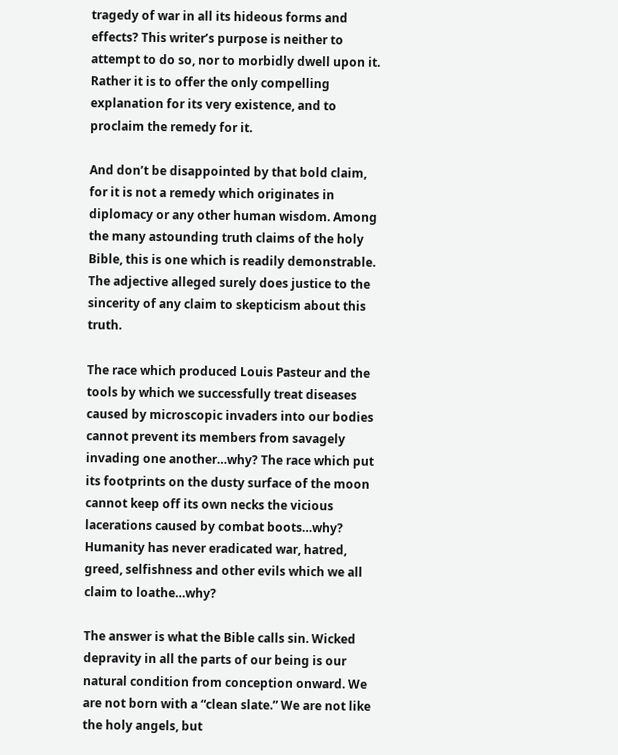tragedy of war in all its hideous forms and effects? This writer’s purpose is neither to attempt to do so, nor to morbidly dwell upon it. Rather it is to offer the only compelling explanation for its very existence, and to proclaim the remedy for it.

And don’t be disappointed by that bold claim, for it is not a remedy which originates in diplomacy or any other human wisdom. Among the many astounding truth claims of the holy Bible, this is one which is readily demonstrable. The adjective alleged surely does justice to the sincerity of any claim to skepticism about this truth.

The race which produced Louis Pasteur and the tools by which we successfully treat diseases caused by microscopic invaders into our bodies cannot prevent its members from savagely invading one another…why? The race which put its footprints on the dusty surface of the moon cannot keep off its own necks the vicious lacerations caused by combat boots…why? Humanity has never eradicated war, hatred, greed, selfishness and other evils which we all claim to loathe…why?

The answer is what the Bible calls sin. Wicked depravity in all the parts of our being is our natural condition from conception onward. We are not born with a “clean slate.” We are not like the holy angels, but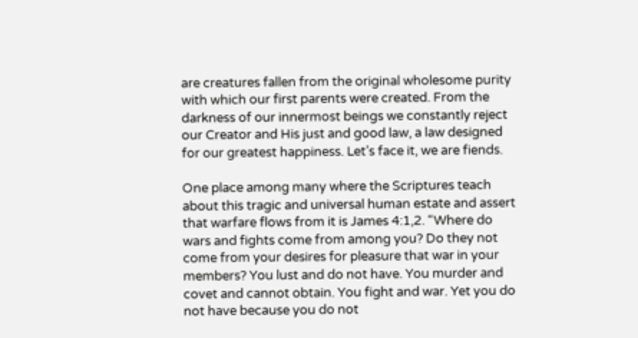are creatures fallen from the original wholesome purity with which our first parents were created. From the darkness of our innermost beings we constantly reject our Creator and His just and good law, a law designed for our greatest happiness. Let’s face it, we are fiends.

One place among many where the Scriptures teach about this tragic and universal human estate and assert that warfare flows from it is James 4:1,2. “Where do wars and fights come from among you? Do they not come from your desires for pleasure that war in your members? You lust and do not have. You murder and covet and cannot obtain. You fight and war. Yet you do not have because you do not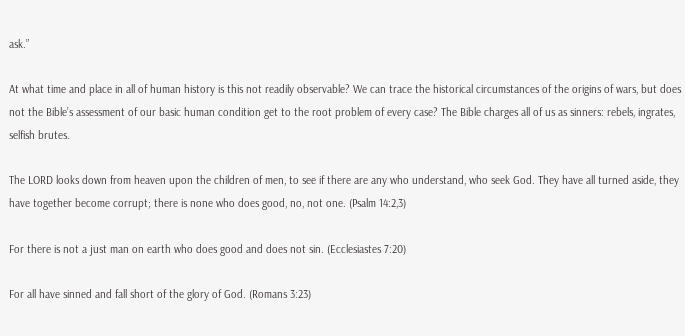ask.”

At what time and place in all of human history is this not readily observable? We can trace the historical circumstances of the origins of wars, but does not the Bible’s assessment of our basic human condition get to the root problem of every case? The Bible charges all of us as sinners: rebels, ingrates, selfish brutes.

The LORD looks down from heaven upon the children of men, to see if there are any who understand, who seek God. They have all turned aside, they have together become corrupt; there is none who does good, no, not one. (Psalm 14:2,3)

For there is not a just man on earth who does good and does not sin. (Ecclesiastes 7:20)

For all have sinned and fall short of the glory of God. (Romans 3:23)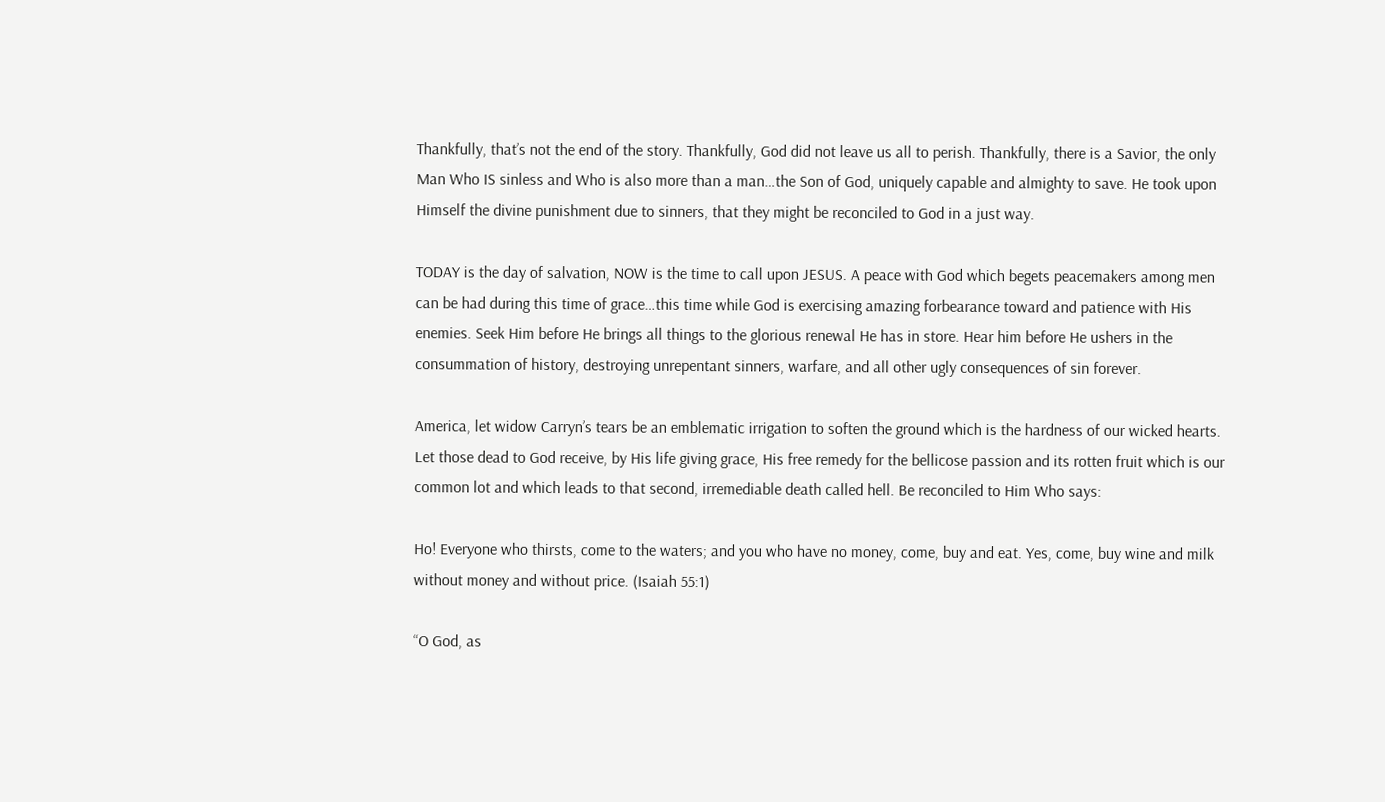Thankfully, that’s not the end of the story. Thankfully, God did not leave us all to perish. Thankfully, there is a Savior, the only Man Who IS sinless and Who is also more than a man…the Son of God, uniquely capable and almighty to save. He took upon Himself the divine punishment due to sinners, that they might be reconciled to God in a just way.

TODAY is the day of salvation, NOW is the time to call upon JESUS. A peace with God which begets peacemakers among men can be had during this time of grace…this time while God is exercising amazing forbearance toward and patience with His enemies. Seek Him before He brings all things to the glorious renewal He has in store. Hear him before He ushers in the consummation of history, destroying unrepentant sinners, warfare, and all other ugly consequences of sin forever.

America, let widow Carryn’s tears be an emblematic irrigation to soften the ground which is the hardness of our wicked hearts. Let those dead to God receive, by His life giving grace, His free remedy for the bellicose passion and its rotten fruit which is our common lot and which leads to that second, irremediable death called hell. Be reconciled to Him Who says:

Ho! Everyone who thirsts, come to the waters; and you who have no money, come, buy and eat. Yes, come, buy wine and milk without money and without price. (Isaiah 55:1)

“O God, as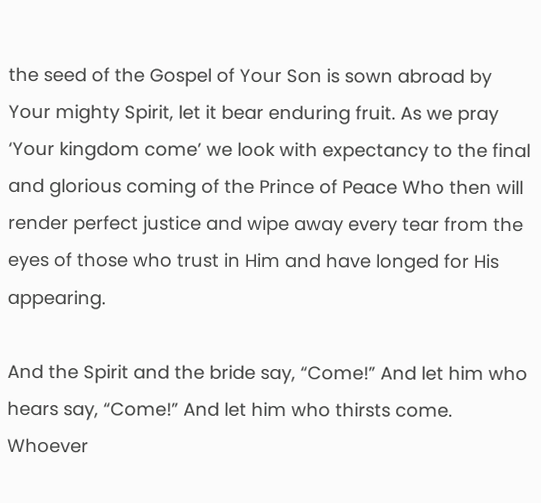the seed of the Gospel of Your Son is sown abroad by Your mighty Spirit, let it bear enduring fruit. As we pray ‘Your kingdom come’ we look with expectancy to the final and glorious coming of the Prince of Peace Who then will render perfect justice and wipe away every tear from the eyes of those who trust in Him and have longed for His appearing.

And the Spirit and the bride say, “Come!” And let him who hears say, “Come!” And let him who thirsts come. Whoever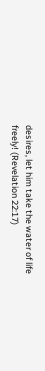desires, let him take the water of life freely! (Revelation 22:17)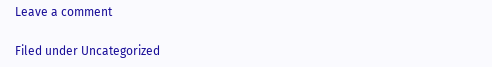Leave a comment

Filed under Uncategorized